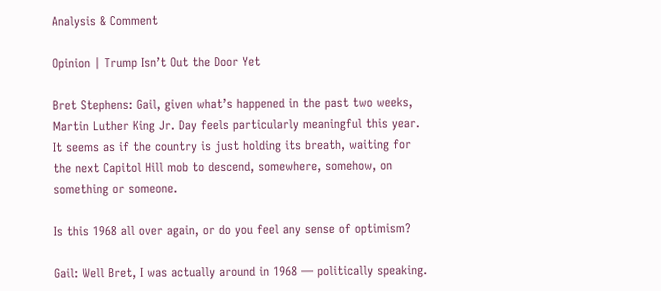Analysis & Comment

Opinion | Trump Isn’t Out the Door Yet

Bret Stephens: Gail, given what’s happened in the past two weeks, Martin Luther King Jr. Day feels particularly meaningful this year. It seems as if the country is just holding its breath, waiting for the next Capitol Hill mob to descend, somewhere, somehow, on something or someone.

Is this 1968 all over again, or do you feel any sense of optimism?

Gail: Well Bret, I was actually around in 1968 — politically speaking.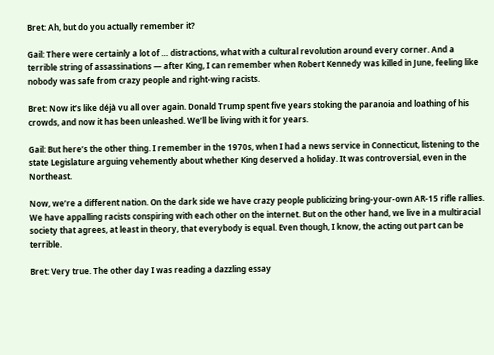Bret: Ah, but do you actually remember it?

Gail: There were certainly a lot of … distractions, what with a cultural revolution around every corner. And a terrible string of assassinations — after King, I can remember when Robert Kennedy was killed in June, feeling like nobody was safe from crazy people and right-wing racists.

Bret: Now it’s like déjà vu all over again. Donald Trump spent five years stoking the paranoia and loathing of his crowds, and now it has been unleashed. We’ll be living with it for years.

Gail: But here’s the other thing. I remember in the 1970s, when I had a news service in Connecticut, listening to the state Legislature arguing vehemently about whether King deserved a holiday. It was controversial, even in the Northeast.

Now, we’re a different nation. On the dark side we have crazy people publicizing bring-your-own AR-15 rifle rallies. We have appalling racists conspiring with each other on the internet. But on the other hand, we live in a multiracial society that agrees, at least in theory, that everybody is equal. Even though, I know, the acting out part can be terrible.

Bret: Very true. The other day I was reading a dazzling essay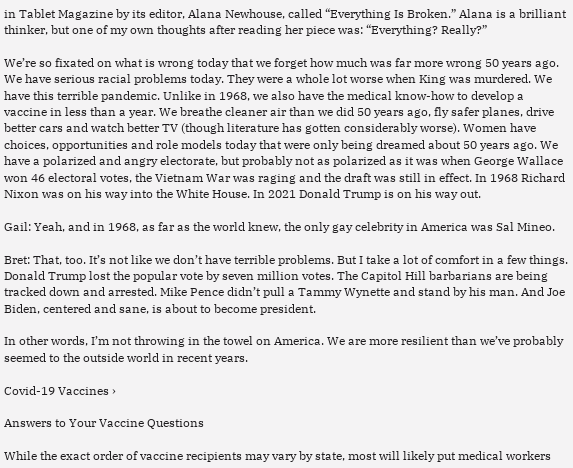in Tablet Magazine by its editor, Alana Newhouse, called “Everything Is Broken.” Alana is a brilliant thinker, but one of my own thoughts after reading her piece was: “Everything? Really?”

We’re so fixated on what is wrong today that we forget how much was far more wrong 50 years ago. We have serious racial problems today. They were a whole lot worse when King was murdered. We have this terrible pandemic. Unlike in 1968, we also have the medical know-how to develop a vaccine in less than a year. We breathe cleaner air than we did 50 years ago, fly safer planes, drive better cars and watch better TV (though literature has gotten considerably worse). Women have choices, opportunities and role models today that were only being dreamed about 50 years ago. We have a polarized and angry electorate, but probably not as polarized as it was when George Wallace won 46 electoral votes, the Vietnam War was raging and the draft was still in effect. In 1968 Richard Nixon was on his way into the White House. In 2021 Donald Trump is on his way out.

Gail: Yeah, and in 1968, as far as the world knew, the only gay celebrity in America was Sal Mineo.

Bret: That, too. It’s not like we don’t have terrible problems. But I take a lot of comfort in a few things. Donald Trump lost the popular vote by seven million votes. The Capitol Hill barbarians are being tracked down and arrested. Mike Pence didn’t pull a Tammy Wynette and stand by his man. And Joe Biden, centered and sane, is about to become president.

In other words, I’m not throwing in the towel on America. We are more resilient than we’ve probably seemed to the outside world in recent years.

Covid-19 Vaccines ›

Answers to Your Vaccine Questions

While the exact order of vaccine recipients may vary by state, most will likely put medical workers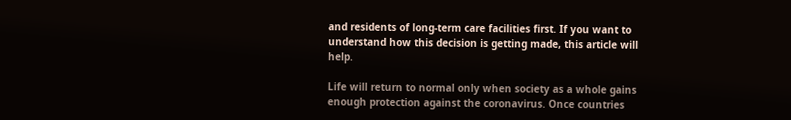and residents of long-term care facilities first. If you want to understand how this decision is getting made, this article will help.

Life will return to normal only when society as a whole gains enough protection against the coronavirus. Once countries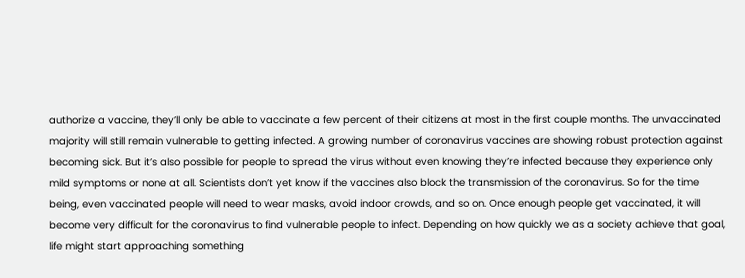authorize a vaccine, they’ll only be able to vaccinate a few percent of their citizens at most in the first couple months. The unvaccinated majority will still remain vulnerable to getting infected. A growing number of coronavirus vaccines are showing robust protection against becoming sick. But it’s also possible for people to spread the virus without even knowing they’re infected because they experience only mild symptoms or none at all. Scientists don’t yet know if the vaccines also block the transmission of the coronavirus. So for the time being, even vaccinated people will need to wear masks, avoid indoor crowds, and so on. Once enough people get vaccinated, it will become very difficult for the coronavirus to find vulnerable people to infect. Depending on how quickly we as a society achieve that goal, life might start approaching something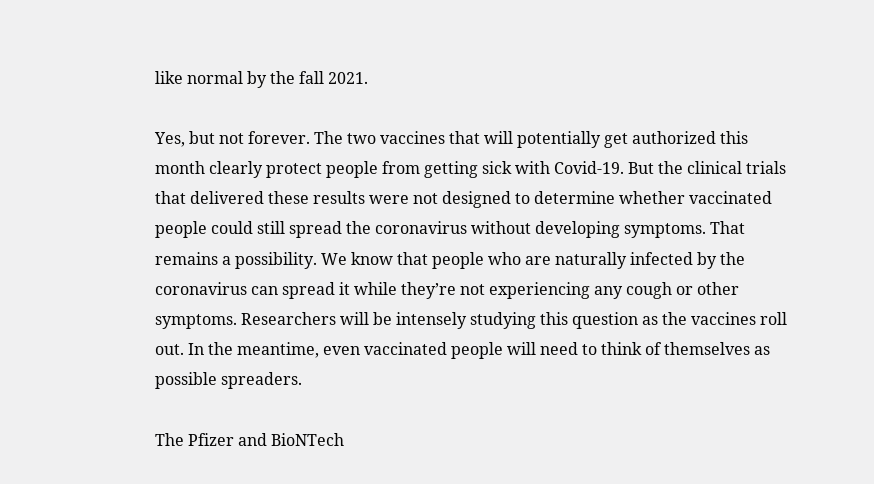like normal by the fall 2021.

Yes, but not forever. The two vaccines that will potentially get authorized this month clearly protect people from getting sick with Covid-19. But the clinical trials that delivered these results were not designed to determine whether vaccinated people could still spread the coronavirus without developing symptoms. That remains a possibility. We know that people who are naturally infected by the coronavirus can spread it while they’re not experiencing any cough or other symptoms. Researchers will be intensely studying this question as the vaccines roll out. In the meantime, even vaccinated people will need to think of themselves as possible spreaders.

The Pfizer and BioNTech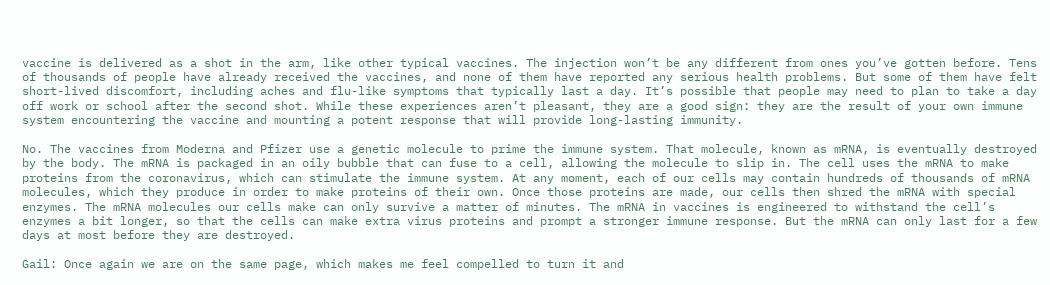vaccine is delivered as a shot in the arm, like other typical vaccines. The injection won’t be any different from ones you’ve gotten before. Tens of thousands of people have already received the vaccines, and none of them have reported any serious health problems. But some of them have felt short-lived discomfort, including aches and flu-like symptoms that typically last a day. It’s possible that people may need to plan to take a day off work or school after the second shot. While these experiences aren’t pleasant, they are a good sign: they are the result of your own immune system encountering the vaccine and mounting a potent response that will provide long-lasting immunity.

No. The vaccines from Moderna and Pfizer use a genetic molecule to prime the immune system. That molecule, known as mRNA, is eventually destroyed by the body. The mRNA is packaged in an oily bubble that can fuse to a cell, allowing the molecule to slip in. The cell uses the mRNA to make proteins from the coronavirus, which can stimulate the immune system. At any moment, each of our cells may contain hundreds of thousands of mRNA molecules, which they produce in order to make proteins of their own. Once those proteins are made, our cells then shred the mRNA with special enzymes. The mRNA molecules our cells make can only survive a matter of minutes. The mRNA in vaccines is engineered to withstand the cell’s enzymes a bit longer, so that the cells can make extra virus proteins and prompt a stronger immune response. But the mRNA can only last for a few days at most before they are destroyed.

Gail: Once again we are on the same page, which makes me feel compelled to turn it and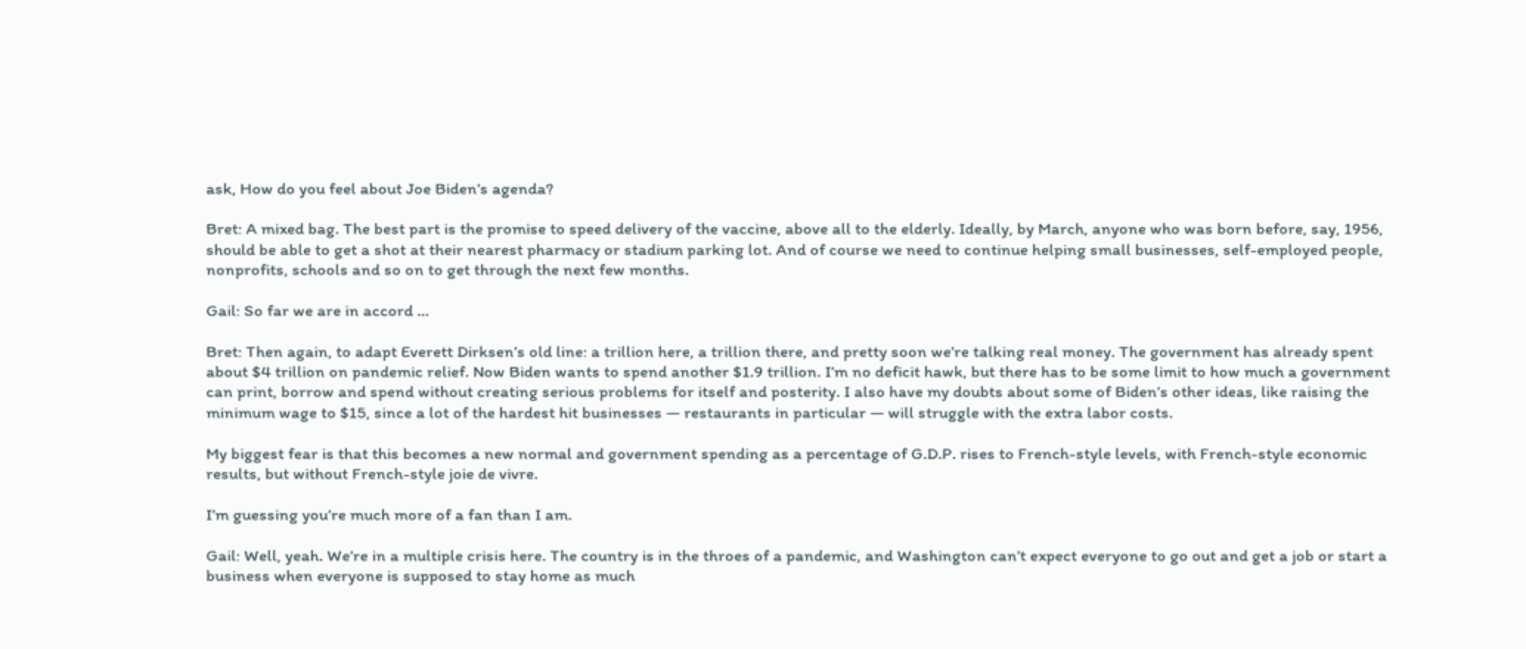ask, How do you feel about Joe Biden’s agenda?

Bret: A mixed bag. The best part is the promise to speed delivery of the vaccine, above all to the elderly. Ideally, by March, anyone who was born before, say, 1956, should be able to get a shot at their nearest pharmacy or stadium parking lot. And of course we need to continue helping small businesses, self-employed people, nonprofits, schools and so on to get through the next few months.

Gail: So far we are in accord …

Bret: Then again, to adapt Everett Dirksen’s old line: a trillion here, a trillion there, and pretty soon we’re talking real money. The government has already spent about $4 trillion on pandemic relief. Now Biden wants to spend another $1.9 trillion. I’m no deficit hawk, but there has to be some limit to how much a government can print, borrow and spend without creating serious problems for itself and posterity. I also have my doubts about some of Biden’s other ideas, like raising the minimum wage to $15, since a lot of the hardest hit businesses — restaurants in particular — will struggle with the extra labor costs.

My biggest fear is that this becomes a new normal and government spending as a percentage of G.D.P. rises to French-style levels, with French-style economic results, but without French-style joie de vivre.

I’m guessing you’re much more of a fan than I am.

Gail: Well, yeah. We’re in a multiple crisis here. The country is in the throes of a pandemic, and Washington can’t expect everyone to go out and get a job or start a business when everyone is supposed to stay home as much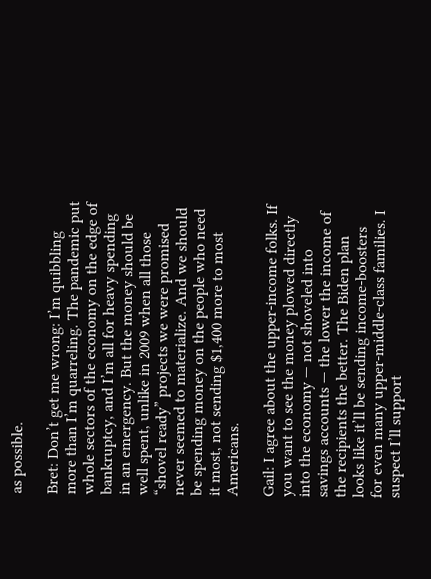as possible.

Bret: Don’t get me wrong: I’m quibbling more than I’m quarreling. The pandemic put whole sectors of the economy on the edge of bankruptcy, and I’m all for heavy spending in an emergency. But the money should be well spent, unlike in 2009 when all those “shovel ready” projects we were promised never seemed to materialize. And we should be spending money on the people who need it most, not sending $1,400 more to most Americans.

Gail: I agree about the upper-income folks. If you want to see the money plowed directly into the economy — not shoveled into savings accounts — the lower the income of the recipients the better. The Biden plan looks like it’ll be sending income-boosters for even many upper-middle-class families. I suspect I’ll support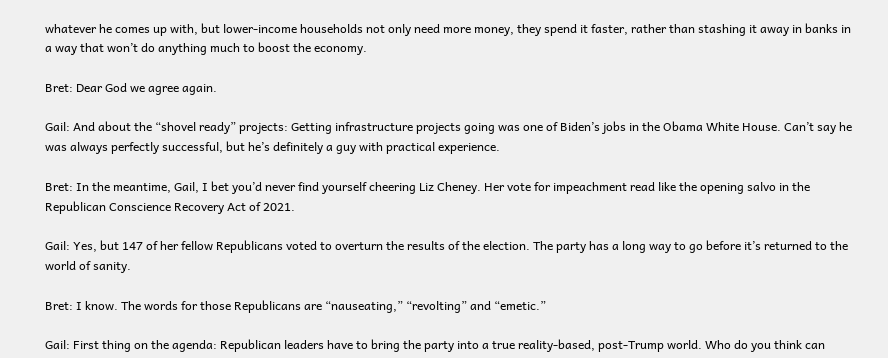whatever he comes up with, but lower-income households not only need more money, they spend it faster, rather than stashing it away in banks in a way that won’t do anything much to boost the economy.

Bret: Dear God we agree again.

Gail: And about the “shovel ready” projects: Getting infrastructure projects going was one of Biden’s jobs in the Obama White House. Can’t say he was always perfectly successful, but he’s definitely a guy with practical experience.

Bret: In the meantime, Gail, I bet you’d never find yourself cheering Liz Cheney. Her vote for impeachment read like the opening salvo in the Republican Conscience Recovery Act of 2021.

Gail: Yes, but 147 of her fellow Republicans voted to overturn the results of the election. The party has a long way to go before it’s returned to the world of sanity.

Bret: I know. The words for those Republicans are “nauseating,” “revolting” and “emetic.”

Gail: First thing on the agenda: Republican leaders have to bring the party into a true reality-based, post-Trump world. Who do you think can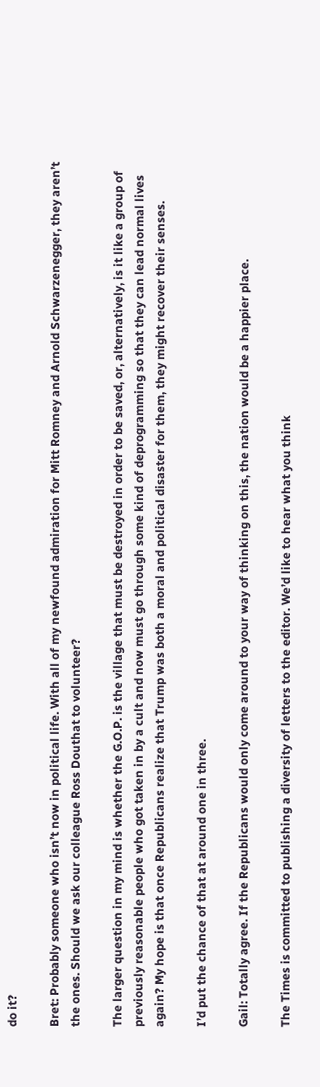do it?

Bret: Probably someone who isn’t now in political life. With all of my newfound admiration for Mitt Romney and Arnold Schwarzenegger, they aren’t the ones. Should we ask our colleague Ross Douthat to volunteer?

The larger question in my mind is whether the G.O.P. is the village that must be destroyed in order to be saved, or, alternatively, is it like a group of previously reasonable people who got taken in by a cult and now must go through some kind of deprogramming so that they can lead normal lives again? My hope is that once Republicans realize that Trump was both a moral and political disaster for them, they might recover their senses.

I’d put the chance of that at around one in three.

Gail: Totally agree. If the Republicans would only come around to your way of thinking on this, the nation would be a happier place.

The Times is committed to publishing a diversity of letters to the editor. We’d like to hear what you think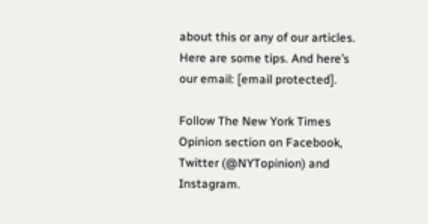about this or any of our articles. Here are some tips. And here’s our email: [email protected].

Follow The New York Times Opinion section on Facebook, Twitter (@NYTopinion) and Instagram.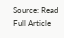Source: Read Full Article